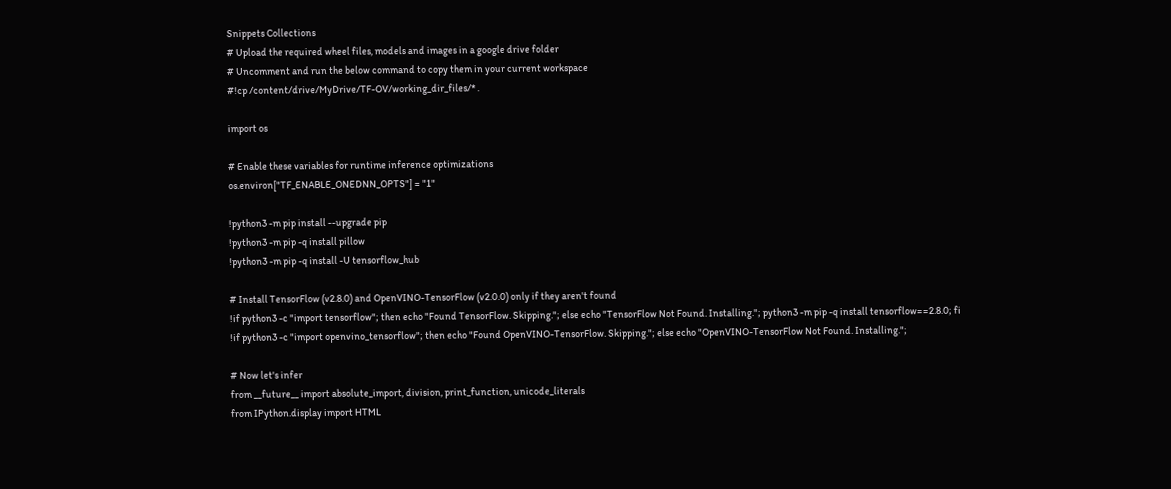Snippets Collections
# Upload the required wheel files, models and images in a google drive folder
# Uncomment and run the below command to copy them in your current workspace
#!cp /content/drive/MyDrive/TF-OV/working_dir_files/* .

import os

# Enable these variables for runtime inference optimizations
os.environ["TF_ENABLE_ONEDNN_OPTS"] = "1"

!python3 -m pip install --upgrade pip
!python3 -m pip -q install pillow
!python3 -m pip -q install -U tensorflow_hub

# Install TensorFlow (v2.8.0) and OpenVINO-TensorFlow (v2.0.0) only if they aren't found
!if python3 -c "import tensorflow"; then echo "Found TensorFlow. Skipping."; else echo "TensorFlow Not Found. Installing."; python3 -m pip -q install tensorflow==2.8.0; fi
!if python3 -c "import openvino_tensorflow"; then echo "Found OpenVINO-TensorFlow. Skipping."; else echo "OpenVINO-TensorFlow Not Found. Installing.";

# Now let's infer
from __future__ import absolute_import, division, print_function, unicode_literals
from IPython.display import HTML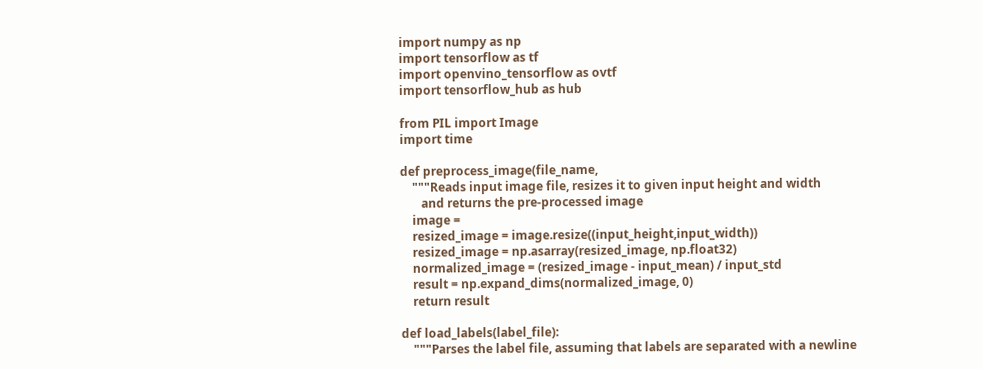import numpy as np
import tensorflow as tf
import openvino_tensorflow as ovtf
import tensorflow_hub as hub

from PIL import Image
import time

def preprocess_image(file_name,
    """Reads input image file, resizes it to given input height and width
       and returns the pre-processed image
    image =
    resized_image = image.resize((input_height,input_width))
    resized_image = np.asarray(resized_image, np.float32)
    normalized_image = (resized_image - input_mean) / input_std
    result = np.expand_dims(normalized_image, 0)
    return result

def load_labels(label_file):
    """Parses the label file, assuming that labels are separated with a newline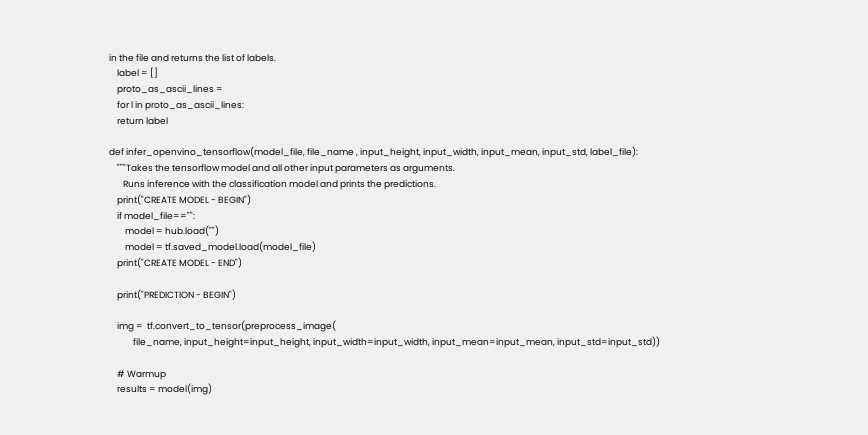in the file and returns the list of labels.
    label = []
    proto_as_ascii_lines =
    for l in proto_as_ascii_lines:
    return label

def infer_openvino_tensorflow(model_file, file_name , input_height, input_width, input_mean, input_std, label_file):
    """Takes the tensorflow model and all other input parameters as arguments.
       Runs inference with the classification model and prints the predictions.
    print("CREATE MODEL - BEGIN")
    if model_file=="":
        model = hub.load("")
        model = tf.saved_model.load(model_file)
    print("CREATE MODEL - END")

    print("PREDICTION - BEGIN")

    img =  tf.convert_to_tensor(preprocess_image(
            file_name, input_height=input_height, input_width=input_width, input_mean=input_mean, input_std=input_std))

    # Warmup
    results = model(img)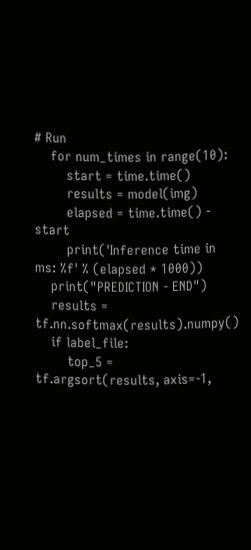# Run
    for num_times in range(10):
        start = time.time()
        results = model(img)
        elapsed = time.time() - start
        print('Inference time in ms: %f' % (elapsed * 1000))
    print("PREDICTION - END")
    results = tf.nn.softmax(results).numpy()
    if label_file:
        top_5 = tf.argsort(results, axis=-1,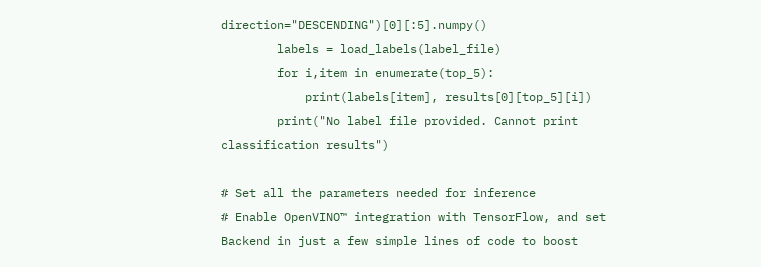direction="DESCENDING")[0][:5].numpy()
        labels = load_labels(label_file)
        for i,item in enumerate(top_5):
            print(labels[item], results[0][top_5][i])
        print("No label file provided. Cannot print classification results")

# Set all the parameters needed for inference
# Enable OpenVINO™ integration with TensorFlow, and set Backend in just a few simple lines of code to boost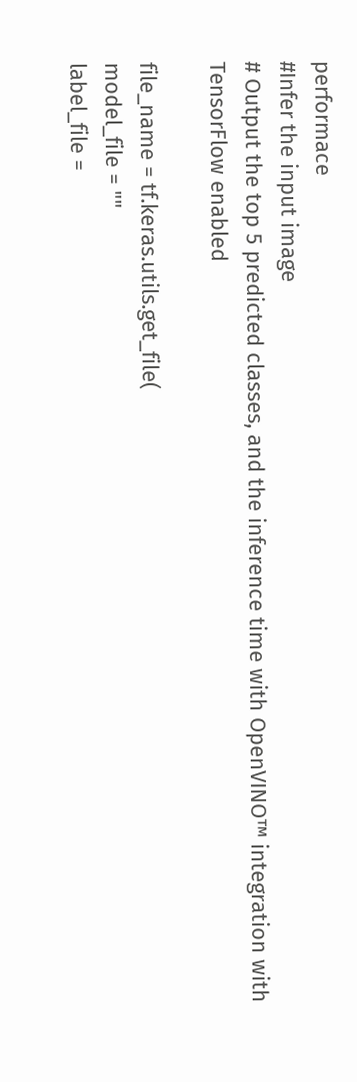performace
#Infer the input image
# Output the top 5 predicted classes, and the inference time with OpenVINO™ integration with TensorFlow enabled

file_name = tf.keras.utils.get_file(
model_file = ""
label_file =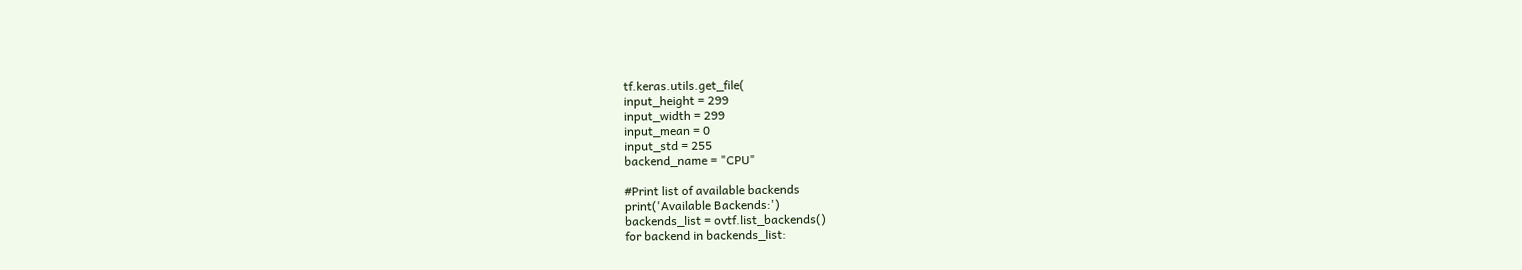tf.keras.utils.get_file(
input_height = 299
input_width = 299
input_mean = 0
input_std = 255
backend_name = "CPU"

#Print list of available backends
print('Available Backends:')
backends_list = ovtf.list_backends()
for backend in backends_list: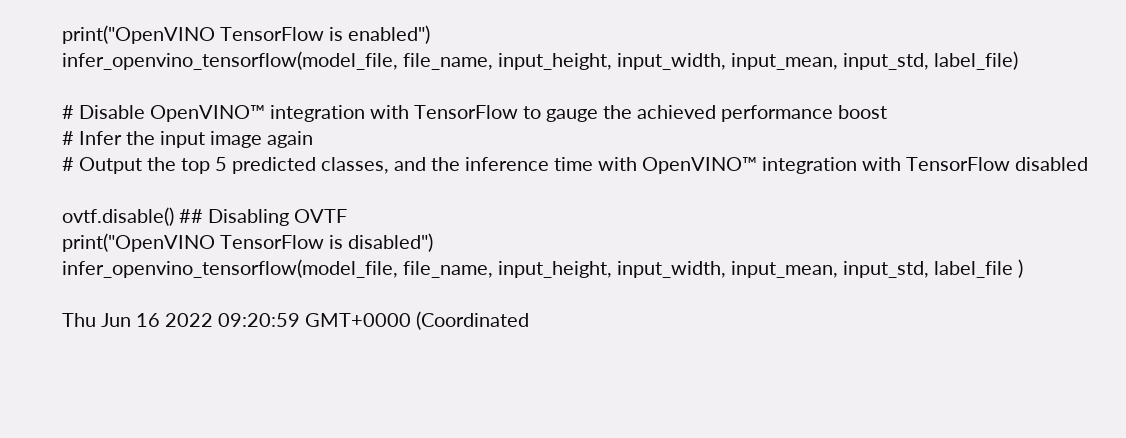print("OpenVINO TensorFlow is enabled")
infer_openvino_tensorflow(model_file, file_name, input_height, input_width, input_mean, input_std, label_file)

# Disable OpenVINO™ integration with TensorFlow to gauge the achieved performance boost
# Infer the input image again
# Output the top 5 predicted classes, and the inference time with OpenVINO™ integration with TensorFlow disabled

ovtf.disable() ## Disabling OVTF
print("OpenVINO TensorFlow is disabled")
infer_openvino_tensorflow(model_file, file_name, input_height, input_width, input_mean, input_std, label_file )

Thu Jun 16 2022 09:20:59 GMT+0000 (Coordinated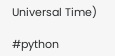Universal Time)

#python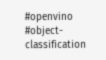#openvino #object-classification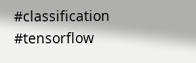#classification #tensorflow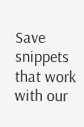Save snippets that work with our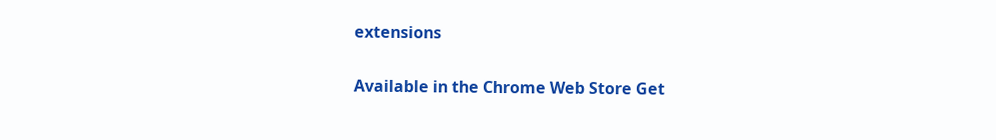extensions

Available in the Chrome Web Store Get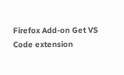Firefox Add-on Get VS Code extension